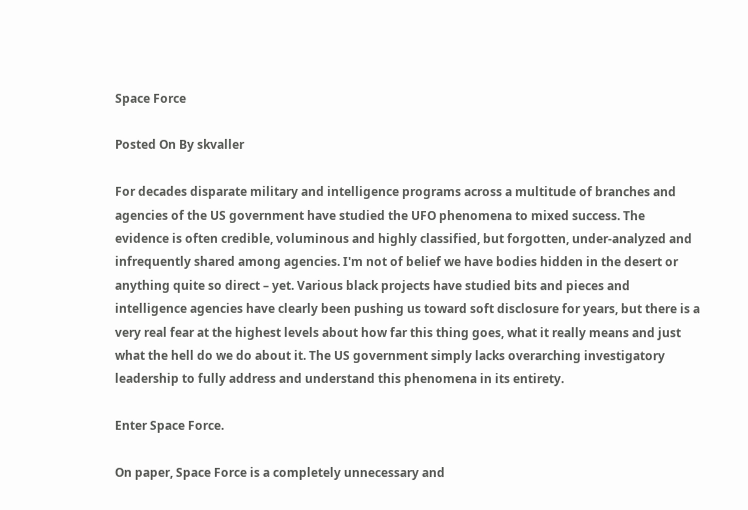Space Force

Posted On By skvaller

For decades disparate military and intelligence programs across a multitude of branches and agencies of the US government have studied the UFO phenomena to mixed success. The evidence is often credible, voluminous and highly classified, but forgotten, under-analyzed and infrequently shared among agencies. I'm not of belief we have bodies hidden in the desert or anything quite so direct – yet. Various black projects have studied bits and pieces and intelligence agencies have clearly been pushing us toward soft disclosure for years, but there is a very real fear at the highest levels about how far this thing goes, what it really means and just what the hell do we do about it. The US government simply lacks overarching investigatory leadership to fully address and understand this phenomena in its entirety.

Enter Space Force.

On paper, Space Force is a completely unnecessary and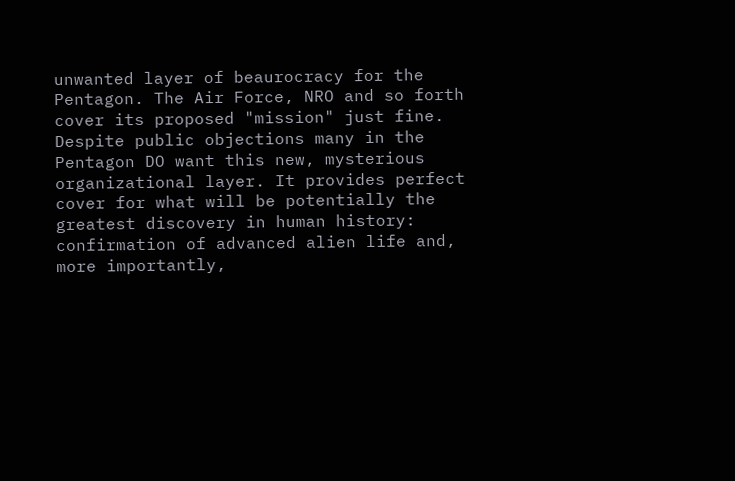unwanted layer of beaurocracy for the Pentagon. The Air Force, NRO and so forth cover its proposed "mission" just fine. Despite public objections many in the Pentagon DO want this new, mysterious organizational layer. It provides perfect cover for what will be potentially the greatest discovery in human history: confirmation of advanced alien life and, more importantly,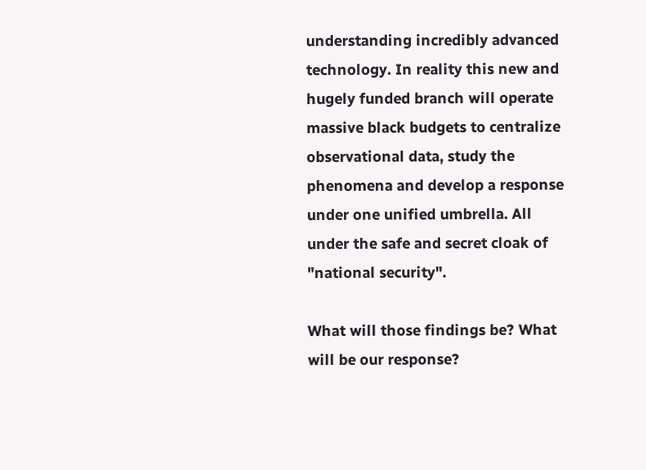understanding incredibly advanced technology. In reality this new and hugely funded branch will operate massive black budgets to centralize observational data, study the phenomena and develop a response under one unified umbrella. All under the safe and secret cloak of "national security".

What will those findings be? What will be our response?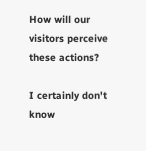How will our visitors perceive these actions?

I certainly don't know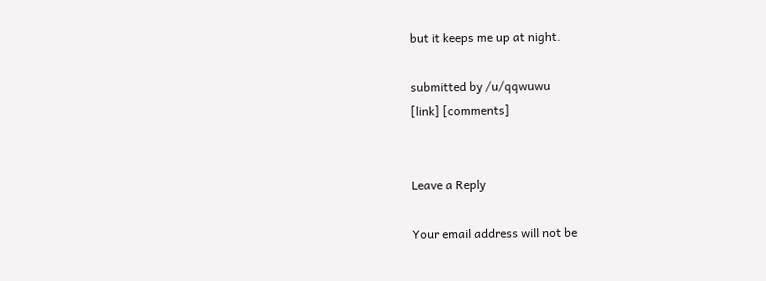but it keeps me up at night.

submitted by /u/qqwuwu
[link] [comments]


Leave a Reply

Your email address will not be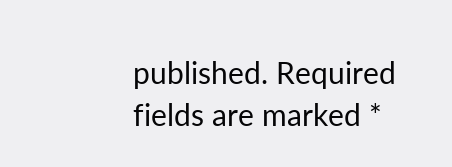published. Required fields are marked *